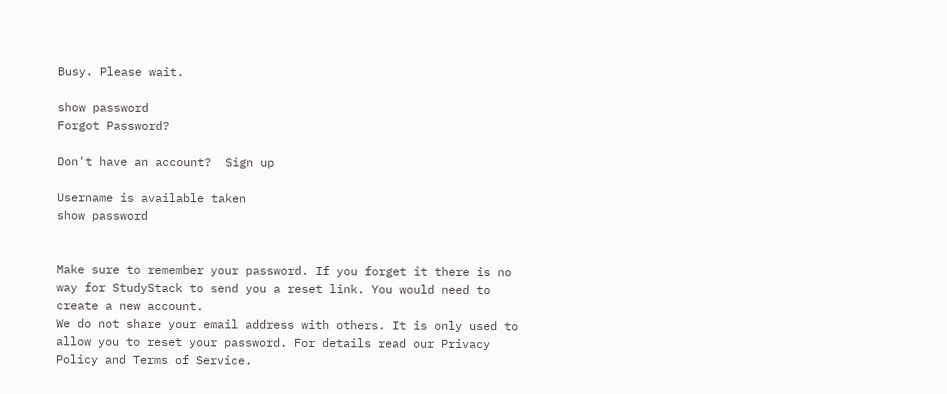Busy. Please wait.

show password
Forgot Password?

Don't have an account?  Sign up

Username is available taken
show password


Make sure to remember your password. If you forget it there is no way for StudyStack to send you a reset link. You would need to create a new account.
We do not share your email address with others. It is only used to allow you to reset your password. For details read our Privacy Policy and Terms of Service.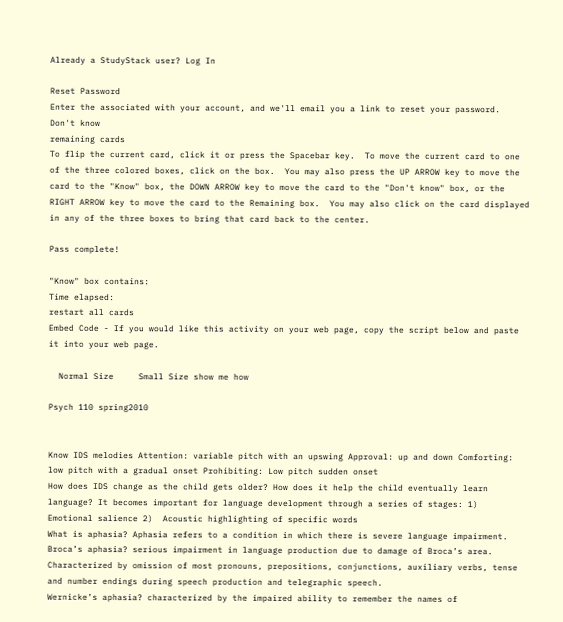Already a StudyStack user? Log In

Reset Password
Enter the associated with your account, and we'll email you a link to reset your password.
Don't know
remaining cards
To flip the current card, click it or press the Spacebar key.  To move the current card to one of the three colored boxes, click on the box.  You may also press the UP ARROW key to move the card to the "Know" box, the DOWN ARROW key to move the card to the "Don't know" box, or the RIGHT ARROW key to move the card to the Remaining box.  You may also click on the card displayed in any of the three boxes to bring that card back to the center.

Pass complete!

"Know" box contains:
Time elapsed:
restart all cards
Embed Code - If you would like this activity on your web page, copy the script below and paste it into your web page.

  Normal Size     Small Size show me how

Psych 110 spring2010


Know IDS melodies Attention: variable pitch with an upswing Approval: up and down Comforting: low pitch with a gradual onset Prohibiting: Low pitch sudden onset
How does IDS change as the child gets older? How does it help the child eventually learn language? It becomes important for language development through a series of stages: 1)  Emotional salience 2)  Acoustic highlighting of specific words
What is aphasia? Aphasia refers to a condition in which there is severe language impairment.
Broca’s aphasia? serious impairment in language production due to damage of Broca’s area. Characterized by omission of most pronouns, prepositions, conjunctions, auxiliary verbs, tense and number endings during speech production and telegraphic speech.
Wernicke’s aphasia? characterized by the impaired ability to remember the names of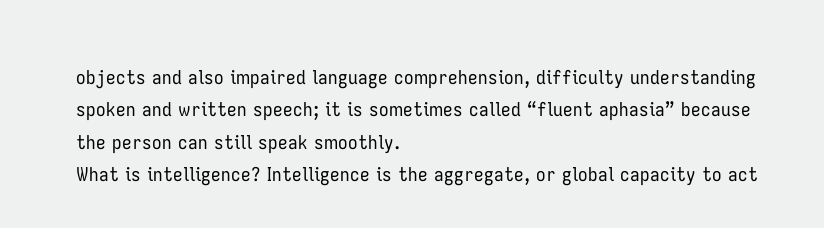objects and also impaired language comprehension, difficulty understanding spoken and written speech; it is sometimes called “fluent aphasia” because the person can still speak smoothly.
What is intelligence? Intelligence is the aggregate, or global capacity to act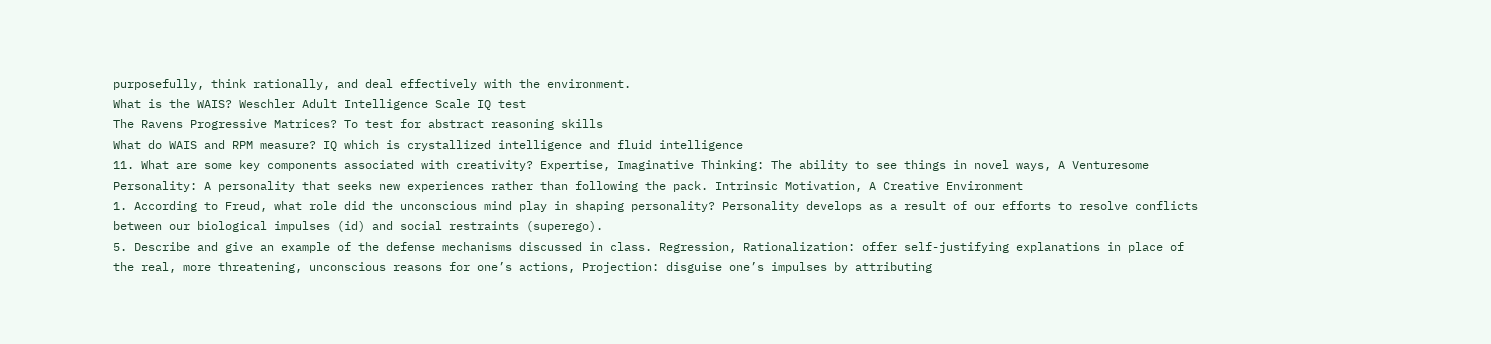purposefully, think rationally, and deal effectively with the environment.
What is the WAIS? Weschler Adult Intelligence Scale IQ test
The Ravens Progressive Matrices? To test for abstract reasoning skills
What do WAIS and RPM measure? IQ which is crystallized intelligence and fluid intelligence
11. What are some key components associated with creativity? Expertise, Imaginative Thinking: The ability to see things in novel ways, A Venturesome Personality: A personality that seeks new experiences rather than following the pack. Intrinsic Motivation, A Creative Environment
1. According to Freud, what role did the unconscious mind play in shaping personality? Personality develops as a result of our efforts to resolve conflicts between our biological impulses (id) and social restraints (superego).
5. Describe and give an example of the defense mechanisms discussed in class. Regression, Rationalization: offer self-justifying explanations in place of the real, more threatening, unconscious reasons for one’s actions, Projection: disguise one’s impulses by attributing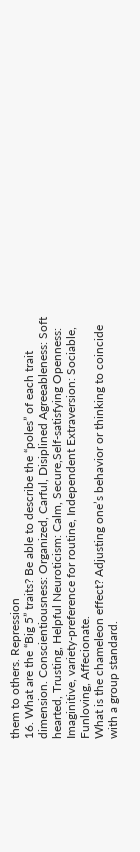them to others. Repression
16. What are the “Big 5” traits? Be able to describe the “poles” of each trait dimension. Conscientiousness: Organized, Carful, Disiplined Agreeableness: Soft hearted, Trusting, Helpful Neuroticism: Calm, Secure,Self-satisfying Openness: Imaginitive, variety-preference for routine, Independent Extraversion: Sociable, Funloving, Affecionate.
What is the chameleon effect? Adjusting one’s behavior or thinking to coincide with a group standard.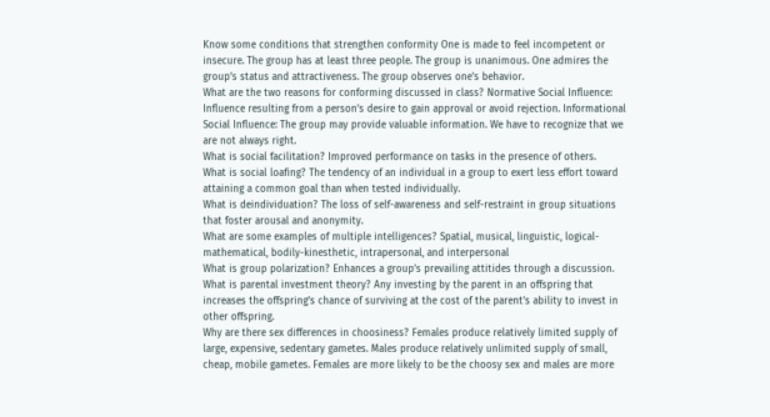Know some conditions that strengthen conformity One is made to feel incompetent or insecure. The group has at least three people. The group is unanimous. One admires the group’s status and attractiveness. The group observes one’s behavior.
What are the two reasons for conforming discussed in class? Normative Social Influence: Influence resulting from a person’s desire to gain approval or avoid rejection. Informational Social Influence: The group may provide valuable information. We have to recognize that we are not always right.
What is social facilitation? Improved performance on tasks in the presence of others.
What is social loafing? The tendency of an individual in a group to exert less effort toward attaining a common goal than when tested individually.
What is deindividuation? The loss of self-awareness and self-restraint in group situations that foster arousal and anonymity.
What are some examples of multiple intelligences? Spatial, musical, linguistic, logical-mathematical, bodily-kinesthetic, intrapersonal, and interpersonal
What is group polarization? Enhances a group’s prevailing attitides through a discussion.
What is parental investment theory? Any investing by the parent in an offspring that increases the offspring’s chance of surviving at the cost of the parent’s ability to invest in other offspring.
Why are there sex differences in choosiness? Females produce relatively limited supply of large, expensive, sedentary gametes. Males produce relatively unlimited supply of small, cheap, mobile gametes. Females are more likely to be the choosy sex and males are more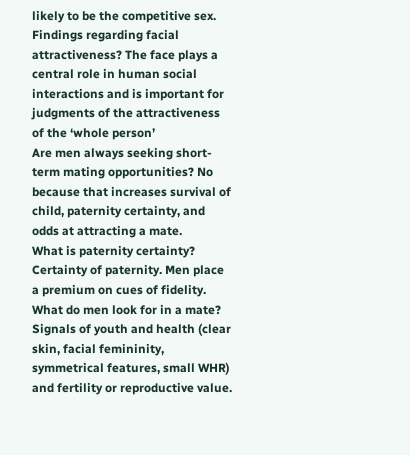likely to be the competitive sex.
Findings regarding facial attractiveness? The face plays a central role in human social interactions and is important for judgments of the attractiveness of the ‘whole person’
Are men always seeking short-term mating opportunities? No because that increases survival of child, paternity certainty, and odds at attracting a mate.
What is paternity certainty? Certainty of paternity. Men place a premium on cues of fidelity.
What do men look for in a mate? Signals of youth and health (clear skin, facial femininity, symmetrical features, small WHR) and fertility or reproductive value.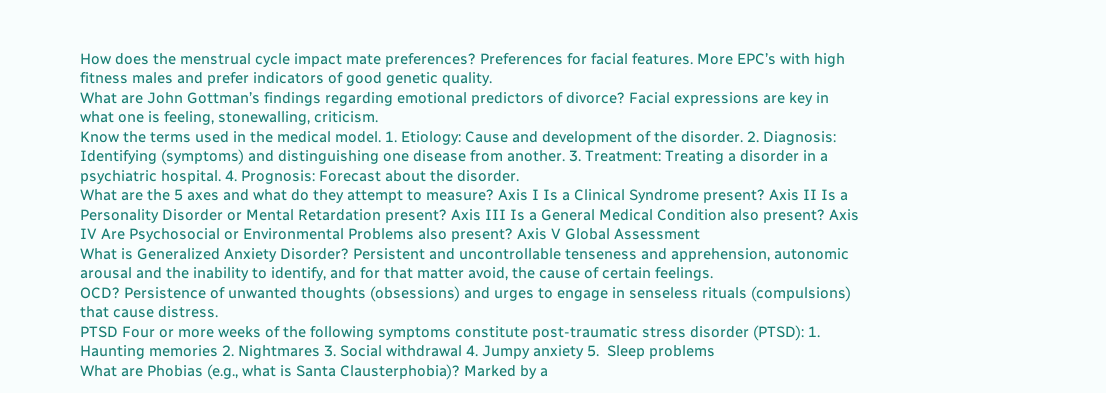How does the menstrual cycle impact mate preferences? Preferences for facial features. More EPC’s with high fitness males and prefer indicators of good genetic quality.
What are John Gottman’s findings regarding emotional predictors of divorce? Facial expressions are key in what one is feeling, stonewalling, criticism.
Know the terms used in the medical model. 1. Etiology: Cause and development of the disorder. 2. Diagnosis: Identifying (symptoms) and distinguishing one disease from another. 3. Treatment: Treating a disorder in a psychiatric hospital. 4. Prognosis: Forecast about the disorder.
What are the 5 axes and what do they attempt to measure? Axis I Is a Clinical Syndrome present? Axis II Is a Personality Disorder or Mental Retardation present? Axis III Is a General Medical Condition also present? Axis IV Are Psychosocial or Environmental Problems also present? Axis V Global Assessment
What is Generalized Anxiety Disorder? Persistent and uncontrollable tenseness and apprehension, autonomic arousal and the inability to identify, and for that matter avoid, the cause of certain feelings.
OCD? Persistence of unwanted thoughts (obsessions) and urges to engage in senseless rituals (compulsions) that cause distress.
PTSD Four or more weeks of the following symptoms constitute post-traumatic stress disorder (PTSD): 1.  Haunting memories 2. Nightmares 3. Social withdrawal 4. Jumpy anxiety 5.  Sleep problems
What are Phobias (e.g., what is Santa Clausterphobia)? Marked by a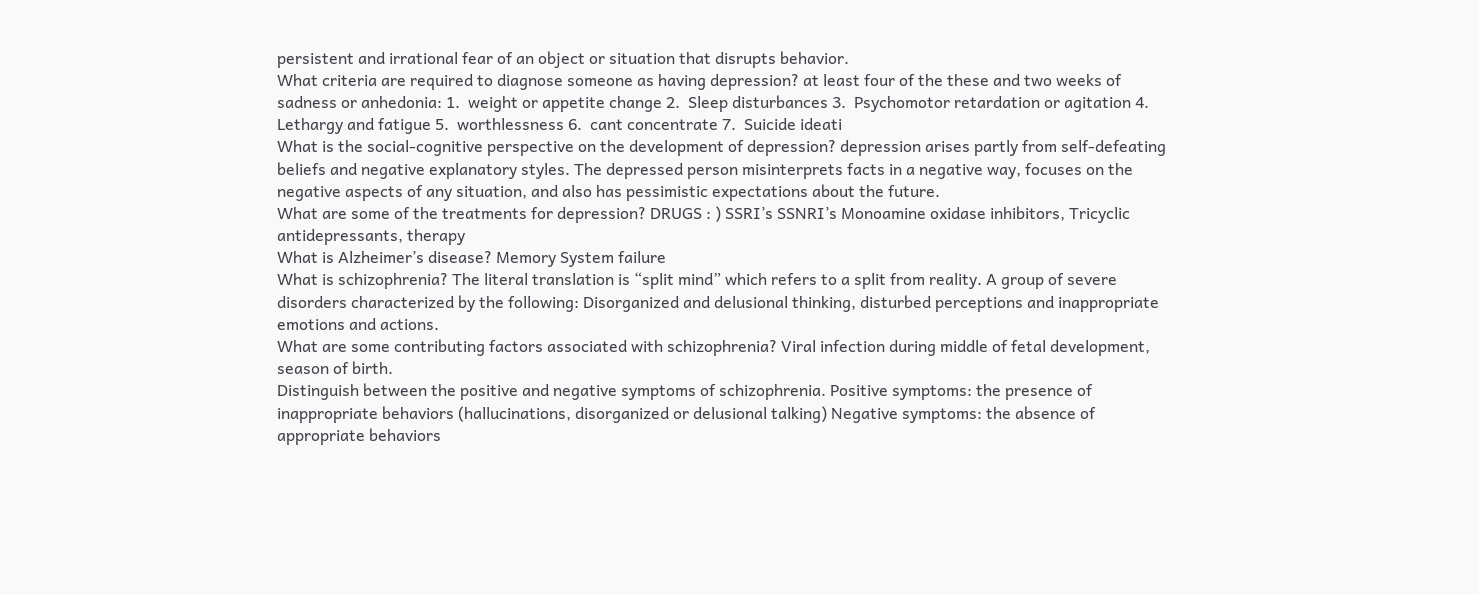persistent and irrational fear of an object or situation that disrupts behavior.
What criteria are required to diagnose someone as having depression? at least four of the these and two weeks of sadness or anhedonia: 1.  weight or appetite change 2.  Sleep disturbances 3.  Psychomotor retardation or agitation 4.  Lethargy and fatigue 5.  worthlessness 6.  cant concentrate 7.  Suicide ideati
What is the social-cognitive perspective on the development of depression? depression arises partly from self-defeating beliefs and negative explanatory styles. The depressed person misinterprets facts in a negative way, focuses on the negative aspects of any situation, and also has pessimistic expectations about the future.
What are some of the treatments for depression? DRUGS : ) SSRI’s SSNRI’s Monoamine oxidase inhibitors, Tricyclic antidepressants, therapy
What is Alzheimer’s disease? Memory System failure
What is schizophrenia? The literal translation is “split mind” which refers to a split from reality. A group of severe disorders characterized by the following: Disorganized and delusional thinking, disturbed perceptions and inappropriate emotions and actions.
What are some contributing factors associated with schizophrenia? Viral infection during middle of fetal development, season of birth.
Distinguish between the positive and negative symptoms of schizophrenia. Positive symptoms: the presence of inappropriate behaviors (hallucinations, disorganized or delusional talking) Negative symptoms: the absence of appropriate behaviors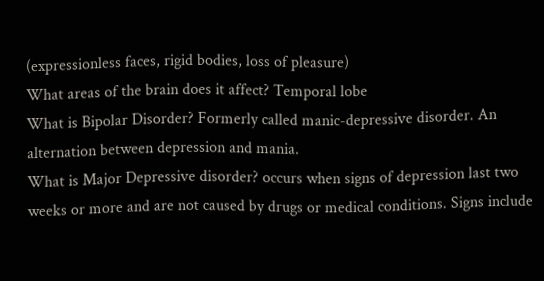(expressionless faces, rigid bodies, loss of pleasure)
What areas of the brain does it affect? Temporal lobe
What is Bipolar Disorder? Formerly called manic-depressive disorder. An alternation between depression and mania.
What is Major Depressive disorder? occurs when signs of depression last two weeks or more and are not caused by drugs or medical conditions. Signs include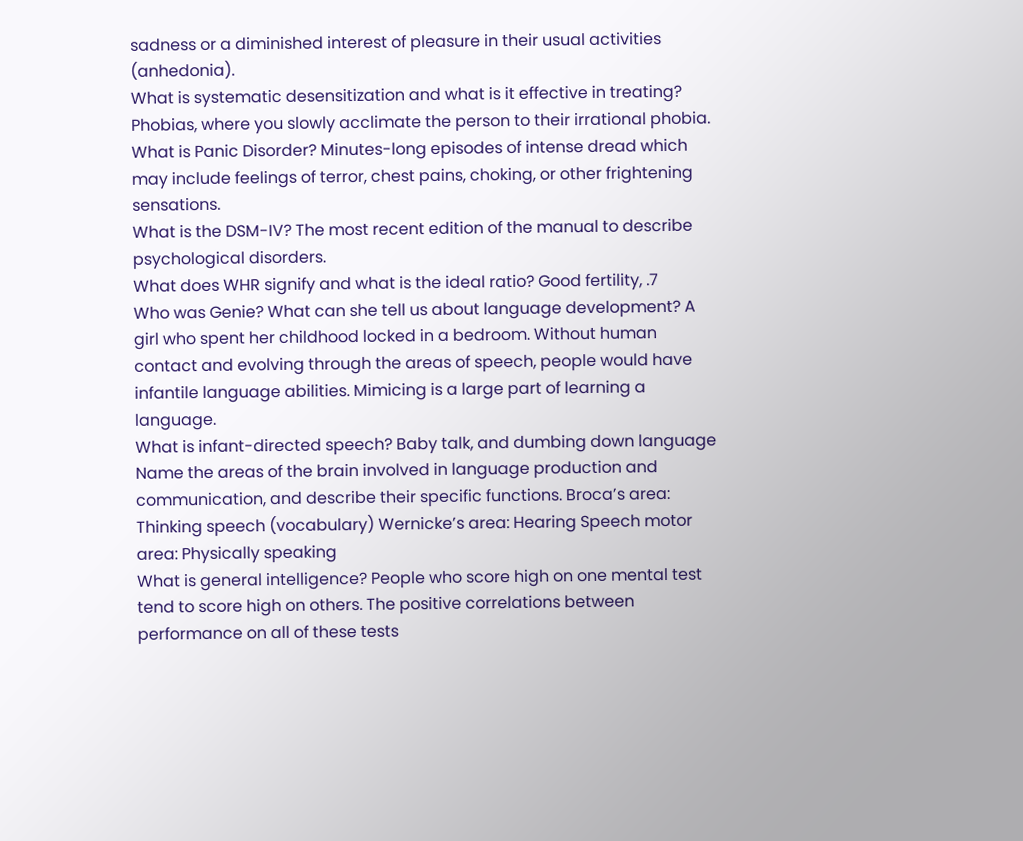sadness or a diminished interest of pleasure in their usual activities (anhedonia).
What is systematic desensitization and what is it effective in treating? Phobias, where you slowly acclimate the person to their irrational phobia.
What is Panic Disorder? Minutes-long episodes of intense dread which may include feelings of terror, chest pains, choking, or other frightening sensations.
What is the DSM-IV? The most recent edition of the manual to describe psychological disorders.
What does WHR signify and what is the ideal ratio? Good fertility, .7
Who was Genie? What can she tell us about language development? A girl who spent her childhood locked in a bedroom. Without human contact and evolving through the areas of speech, people would have infantile language abilities. Mimicing is a large part of learning a language.
What is infant-directed speech? Baby talk, and dumbing down language
Name the areas of the brain involved in language production and communication, and describe their specific functions. Broca’s area: Thinking speech (vocabulary) Wernicke’s area: Hearing Speech motor area: Physically speaking
What is general intelligence? People who score high on one mental test tend to score high on others. The positive correlations between performance on all of these tests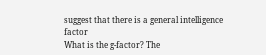suggest that there is a general intelligence factor
What is the g-factor? The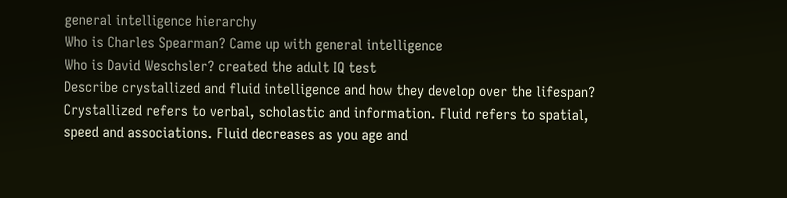general intelligence hierarchy
Who is Charles Spearman? Came up with general intelligence
Who is David Weschsler? created the adult IQ test
Describe crystallized and fluid intelligence and how they develop over the lifespan? Crystallized refers to verbal, scholastic and information. Fluid refers to spatial, speed and associations. Fluid decreases as you age and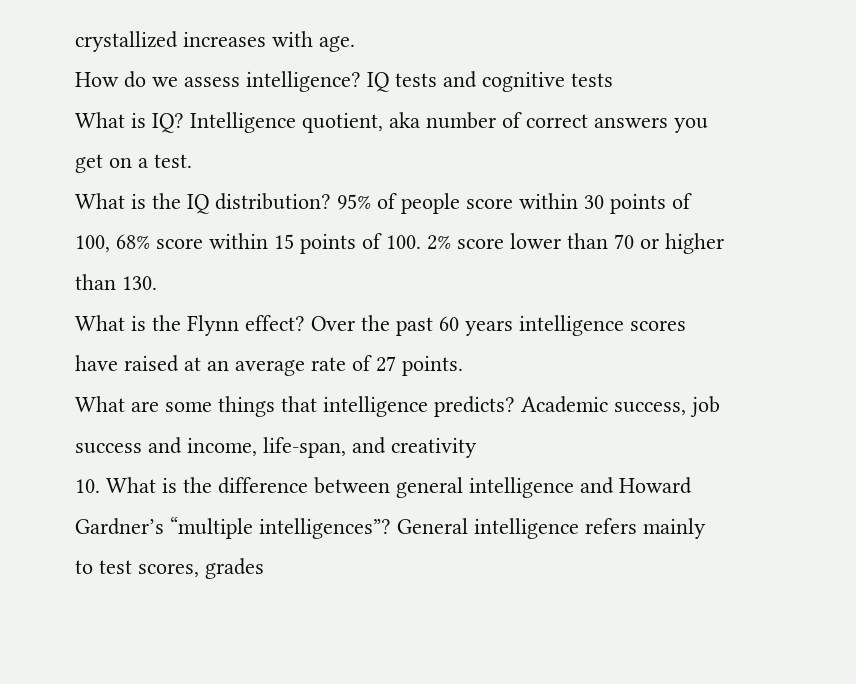crystallized increases with age.
How do we assess intelligence? IQ tests and cognitive tests
What is IQ? Intelligence quotient, aka number of correct answers you get on a test.
What is the IQ distribution? 95% of people score within 30 points of 100, 68% score within 15 points of 100. 2% score lower than 70 or higher than 130.
What is the Flynn effect? Over the past 60 years intelligence scores have raised at an average rate of 27 points.
What are some things that intelligence predicts? Academic success, job success and income, life-span, and creativity
10. What is the difference between general intelligence and Howard Gardner’s “multiple intelligences”? General intelligence refers mainly to test scores, grades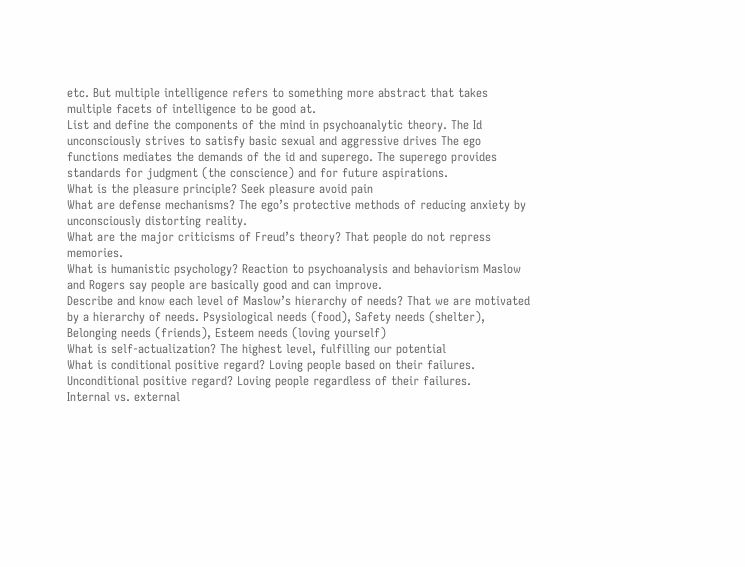etc. But multiple intelligence refers to something more abstract that takes multiple facets of intelligence to be good at.
List and define the components of the mind in psychoanalytic theory. The Id unconsciously strives to satisfy basic sexual and aggressive drives The ego functions mediates the demands of the id and superego. The superego provides standards for judgment (the conscience) and for future aspirations.
What is the pleasure principle? Seek pleasure avoid pain
What are defense mechanisms? The ego’s protective methods of reducing anxiety by unconsciously distorting reality.
What are the major criticisms of Freud’s theory? That people do not repress memories.
What is humanistic psychology? Reaction to psychoanalysis and behaviorism Maslow and Rogers say people are basically good and can improve.
Describe and know each level of Maslow’s hierarchy of needs? That we are motivated by a hierarchy of needs. Psysiological needs (food), Safety needs (shelter), Belonging needs (friends), Esteem needs (loving yourself)
What is self-actualization? The highest level, fulfilling our potential
What is conditional positive regard? Loving people based on their failures.
Unconditional positive regard? Loving people regardless of their failures.
Internal vs. external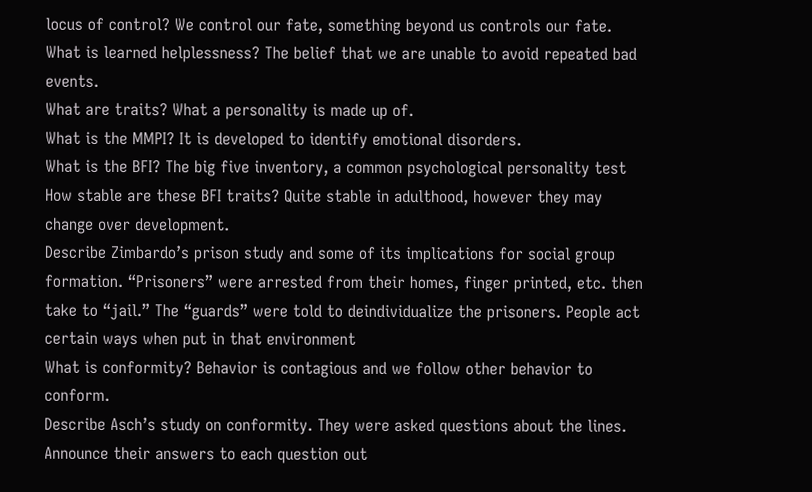locus of control? We control our fate, something beyond us controls our fate.
What is learned helplessness? The belief that we are unable to avoid repeated bad events.
What are traits? What a personality is made up of.
What is the MMPI? It is developed to identify emotional disorders.
What is the BFI? The big five inventory, a common psychological personality test
How stable are these BFI traits? Quite stable in adulthood, however they may change over development.
Describe Zimbardo’s prison study and some of its implications for social group formation. “Prisoners” were arrested from their homes, finger printed, etc. then take to “jail.” The “guards” were told to deindividualize the prisoners. People act certain ways when put in that environment
What is conformity? Behavior is contagious and we follow other behavior to conform.
Describe Asch’s study on conformity. They were asked questions about the lines. Announce their answers to each question out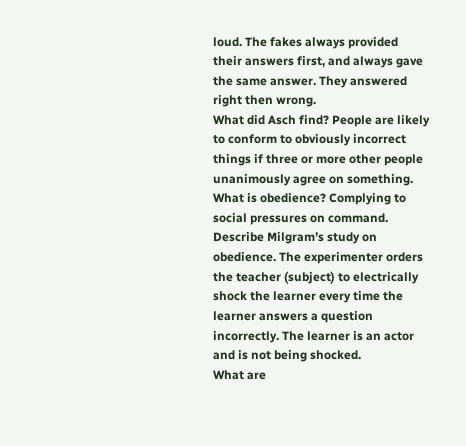loud. The fakes always provided their answers first, and always gave the same answer. They answered right then wrong.
What did Asch find? People are likely to conform to obviously incorrect things if three or more other people unanimously agree on something.
What is obedience? Complying to social pressures on command.
Describe Milgram’s study on obedience. The experimenter orders the teacher (subject) to electrically shock the learner every time the learner answers a question incorrectly. The learner is an actor and is not being shocked.
What are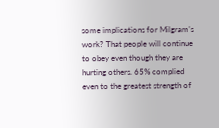some implications for Milgram’s work? That people will continue to obey even though they are hurting others. 65% complied even to the greatest strength of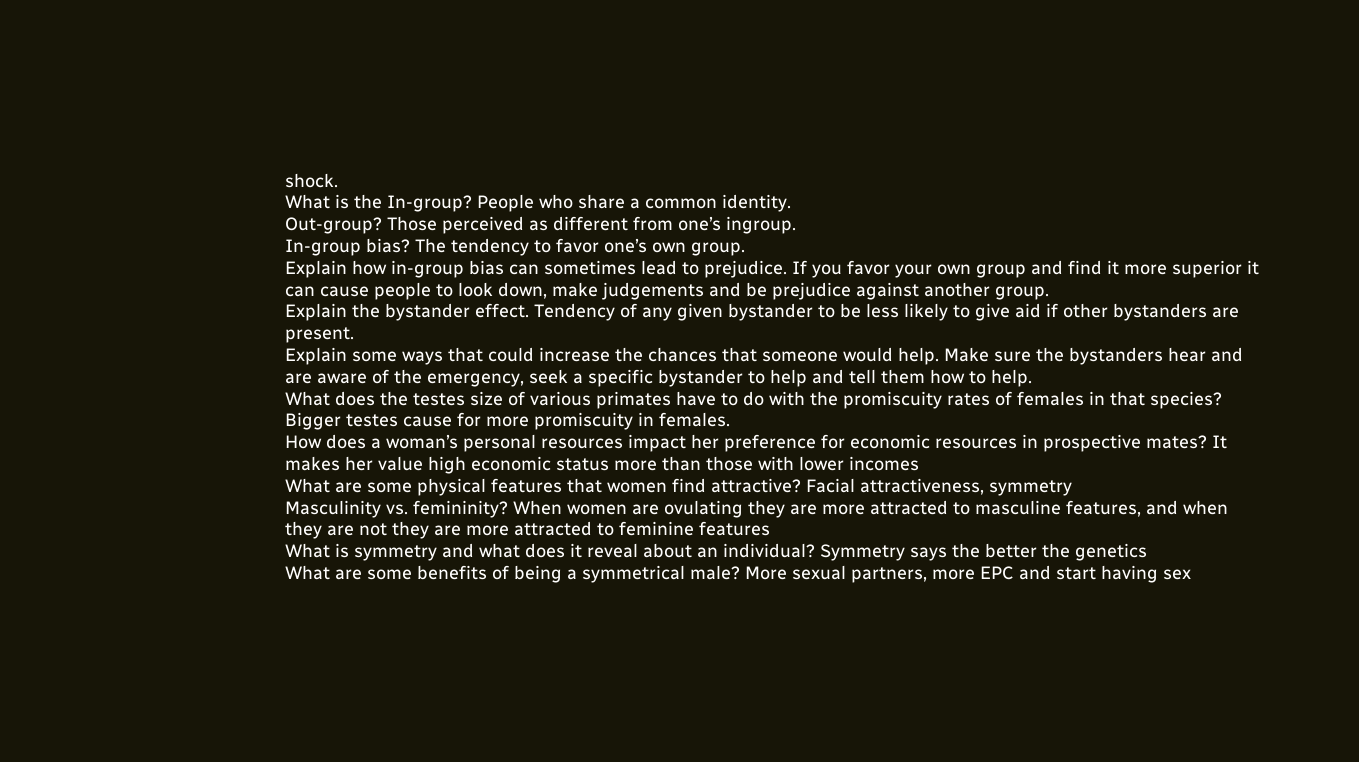shock.
What is the In-group? People who share a common identity.
Out-group? Those perceived as different from one’s ingroup.
In-group bias? The tendency to favor one’s own group.
Explain how in-group bias can sometimes lead to prejudice. If you favor your own group and find it more superior it can cause people to look down, make judgements and be prejudice against another group.
Explain the bystander effect. Tendency of any given bystander to be less likely to give aid if other bystanders are present.
Explain some ways that could increase the chances that someone would help. Make sure the bystanders hear and are aware of the emergency, seek a specific bystander to help and tell them how to help.
What does the testes size of various primates have to do with the promiscuity rates of females in that species? Bigger testes cause for more promiscuity in females.
How does a woman’s personal resources impact her preference for economic resources in prospective mates? It makes her value high economic status more than those with lower incomes
What are some physical features that women find attractive? Facial attractiveness, symmetry
Masculinity vs. femininity? When women are ovulating they are more attracted to masculine features, and when they are not they are more attracted to feminine features
What is symmetry and what does it reveal about an individual? Symmetry says the better the genetics
What are some benefits of being a symmetrical male? More sexual partners, more EPC and start having sex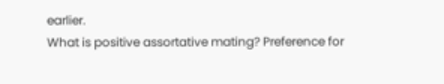earlier.
What is positive assortative mating? Preference for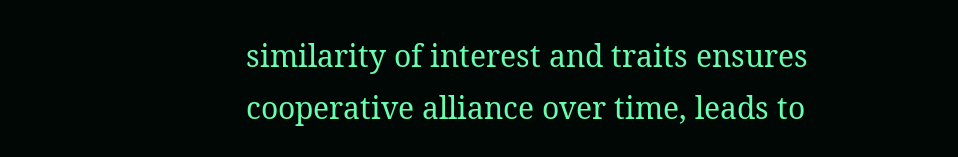similarity of interest and traits ensures cooperative alliance over time, leads to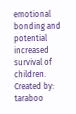emotional bonding and potential increased survival of children.
Created by: taraboo